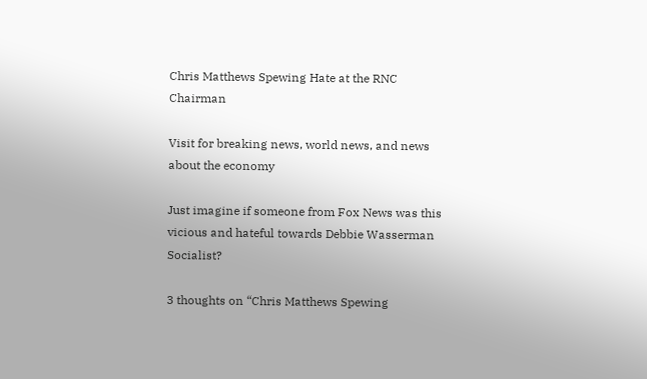Chris Matthews Spewing Hate at the RNC Chairman

Visit for breaking news, world news, and news about the economy

Just imagine if someone from Fox News was this vicious and hateful towards Debbie Wasserman Socialist?

3 thoughts on “Chris Matthews Spewing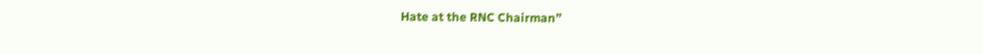Hate at the RNC Chairman”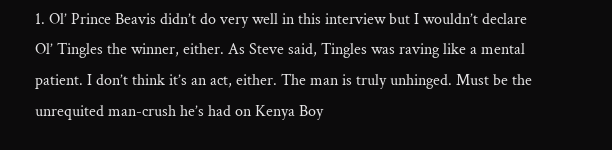1. Ol’ Prince Beavis didn’t do very well in this interview but I wouldn’t declare Ol’ Tingles the winner, either. As Steve said, Tingles was raving like a mental patient. I don’t think it’s an act, either. The man is truly unhinged. Must be the unrequited man-crush he’s had on Kenya Boy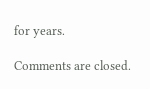for years.

Comments are closed.